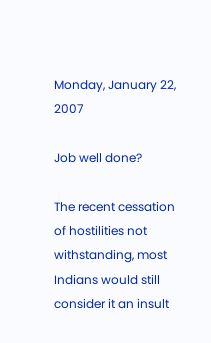Monday, January 22, 2007

Job well done?

The recent cessation of hostilities not withstanding, most Indians would still consider it an insult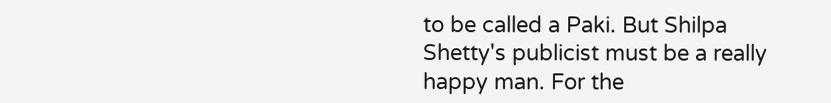to be called a Paki. But Shilpa Shetty's publicist must be a really happy man. For the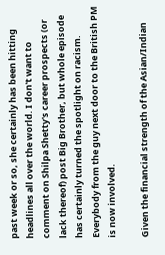past week or so, she certainly has been hitting headlines all over the world. I don't want to comment on Shilpa Shetty's career prospects (or lack thereof) post Big Brother, but whole episode has certainly turned the spotlight on racism. Everybody from the guy next door to the British PM is now involved.

Given the financial strength of the Asian/Indian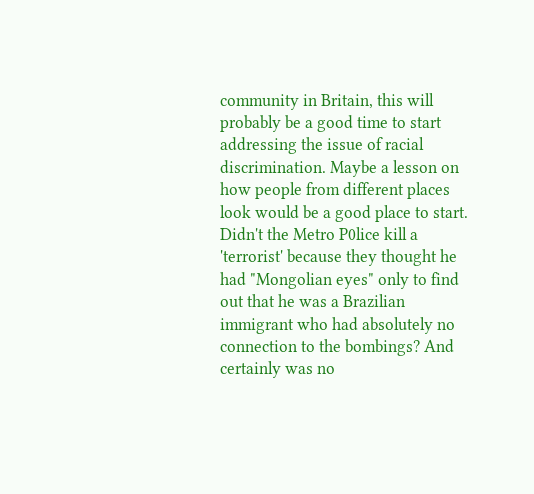community in Britain, this will probably be a good time to start addressing the issue of racial discrimination. Maybe a lesson on how people from different places look would be a good place to start. Didn't the Metro P0lice kill a 'terrorist' because they thought he had "Mongolian eyes" only to find out that he was a Brazilian immigrant who had absolutely no connection to the bombings? And certainly was no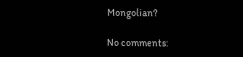Mongolian?

No comments: